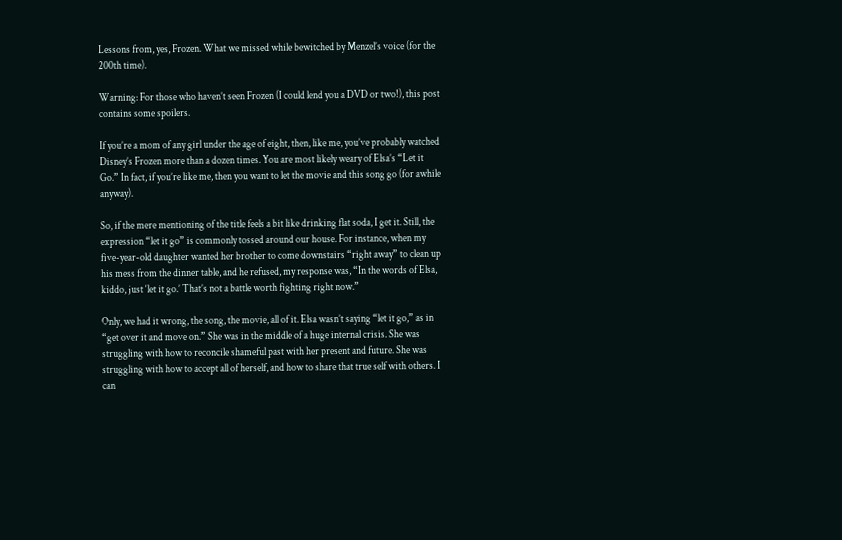Lessons from, yes, Frozen. What we missed while bewitched by Menzel’s voice (for the 200th time).

Warning: For those who haven’t seen Frozen (I could lend you a DVD or two!), this post contains some spoilers.

If you’re a mom of any girl under the age of eight, then, like me, you’ve probably watched Disney’s Frozen more than a dozen times. You are most likely weary of Elsa’s “Let it Go.” In fact, if you’re like me, then you want to let the movie and this song go (for awhile anyway).

So, if the mere mentioning of the title feels a bit like drinking flat soda, I get it. Still, the expression “let it go” is commonly tossed around our house. For instance, when my five-year-old daughter wanted her brother to come downstairs “right away” to clean up his mess from the dinner table, and he refused, my response was, “In the words of Elsa, kiddo, just ‘let it go.’ That’s not a battle worth fighting right now.”

Only, we had it wrong, the song, the movie, all of it. Elsa wasn’t saying “let it go,” as in “get over it and move on.” She was in the middle of a huge internal crisis. She was struggling with how to reconcile shameful past with her present and future. She was struggling with how to accept all of herself, and how to share that true self with others. I can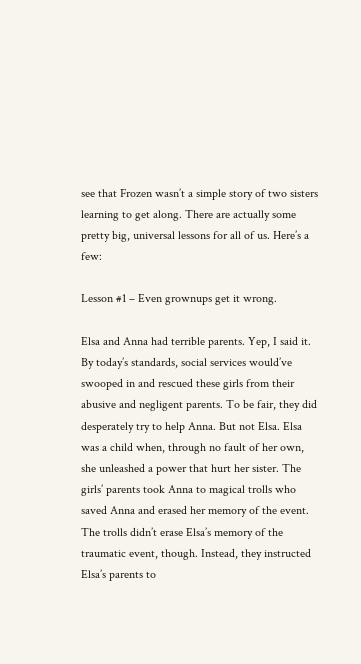see that Frozen wasn’t a simple story of two sisters learning to get along. There are actually some pretty big, universal lessons for all of us. Here’s a few:

Lesson #1 – Even grownups get it wrong.

Elsa and Anna had terrible parents. Yep, I said it. By today’s standards, social services would’ve swooped in and rescued these girls from their abusive and negligent parents. To be fair, they did desperately try to help Anna. But not Elsa. Elsa was a child when, through no fault of her own, she unleashed a power that hurt her sister. The girls’ parents took Anna to magical trolls who saved Anna and erased her memory of the event. The trolls didn’t erase Elsa’s memory of the traumatic event, though. Instead, they instructed Elsa’s parents to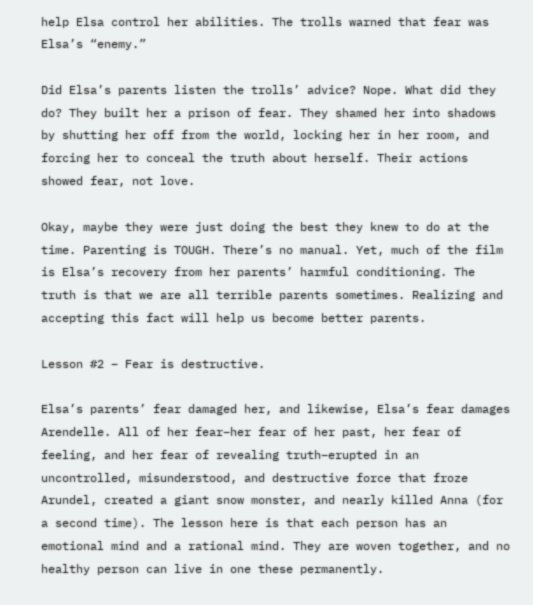help Elsa control her abilities. The trolls warned that fear was Elsa’s “enemy.”

Did Elsa’s parents listen the trolls’ advice? Nope. What did they do? They built her a prison of fear. They shamed her into shadows by shutting her off from the world, locking her in her room, and forcing her to conceal the truth about herself. Their actions showed fear, not love.

Okay, maybe they were just doing the best they knew to do at the time. Parenting is TOUGH. There’s no manual. Yet, much of the film is Elsa’s recovery from her parents’ harmful conditioning. The truth is that we are all terrible parents sometimes. Realizing and accepting this fact will help us become better parents.

Lesson #2 – Fear is destructive.

Elsa’s parents’ fear damaged her, and likewise, Elsa’s fear damages Arendelle. All of her fear–her fear of her past, her fear of feeling, and her fear of revealing truth–erupted in an uncontrolled, misunderstood, and destructive force that froze Arundel, created a giant snow monster, and nearly killed Anna (for a second time). The lesson here is that each person has an emotional mind and a rational mind. They are woven together, and no healthy person can live in one these permanently.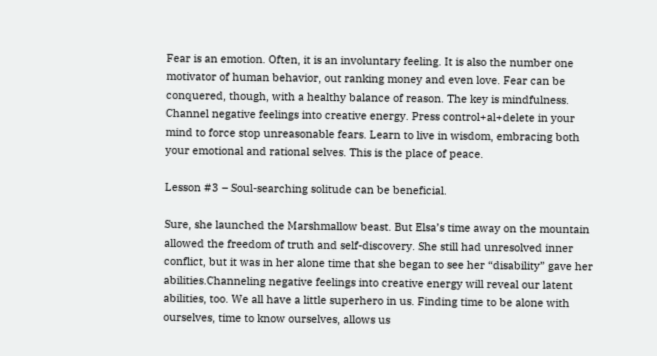Fear is an emotion. Often, it is an involuntary feeling. It is also the number one motivator of human behavior, out ranking money and even love. Fear can be conquered, though, with a healthy balance of reason. The key is mindfulness. Channel negative feelings into creative energy. Press control+al+delete in your mind to force stop unreasonable fears. Learn to live in wisdom, embracing both your emotional and rational selves. This is the place of peace.

Lesson #3 – Soul-searching solitude can be beneficial.

Sure, she launched the Marshmallow beast. But Elsa’s time away on the mountain allowed the freedom of truth and self-discovery. She still had unresolved inner conflict, but it was in her alone time that she began to see her “disability” gave her abilities.Channeling negative feelings into creative energy will reveal our latent abilities, too. We all have a little superhero in us. Finding time to be alone with ourselves, time to know ourselves, allows us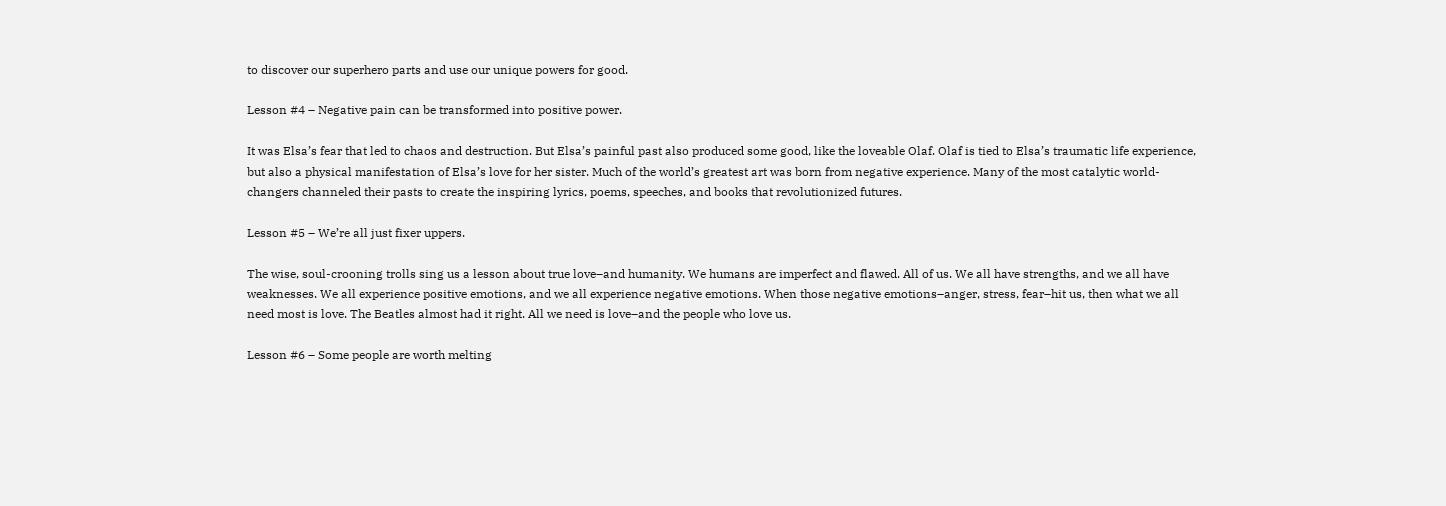to discover our superhero parts and use our unique powers for good.

Lesson #4 – Negative pain can be transformed into positive power.

It was Elsa’s fear that led to chaos and destruction. But Elsa’s painful past also produced some good, like the loveable Olaf. Olaf is tied to Elsa’s traumatic life experience, but also a physical manifestation of Elsa’s love for her sister. Much of the world’s greatest art was born from negative experience. Many of the most catalytic world-changers channeled their pasts to create the inspiring lyrics, poems, speeches, and books that revolutionized futures.

Lesson #5 – We’re all just fixer uppers.

The wise, soul-crooning trolls sing us a lesson about true love–and humanity. We humans are imperfect and flawed. All of us. We all have strengths, and we all have weaknesses. We all experience positive emotions, and we all experience negative emotions. When those negative emotions–anger, stress, fear–hit us, then what we all need most is love. The Beatles almost had it right. All we need is love–and the people who love us.

Lesson #6 – Some people are worth melting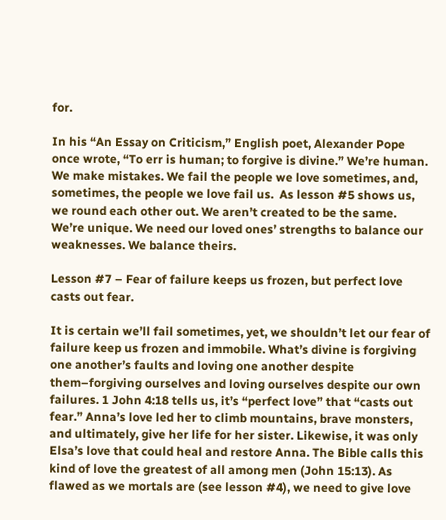for.

In his “An Essay on Criticism,” English poet, Alexander Pope once wrote, “To err is human; to forgive is divine.” We’re human. We make mistakes. We fail the people we love sometimes, and, sometimes, the people we love fail us.  As lesson #5 shows us, we round each other out. We aren’t created to be the same. We’re unique. We need our loved ones’ strengths to balance our weaknesses. We balance theirs.

Lesson #7 – Fear of failure keeps us frozen, but perfect love casts out fear.

It is certain we’ll fail sometimes, yet, we shouldn’t let our fear of failure keep us frozen and immobile. What’s divine is forgiving one another’s faults and loving one another despite them–forgiving ourselves and loving ourselves despite our own failures. 1 John 4:18 tells us, it’s “perfect love” that “casts out fear.” Anna’s love led her to climb mountains, brave monsters, and ultimately, give her life for her sister. Likewise, it was only Elsa’s love that could heal and restore Anna. The Bible calls this kind of love the greatest of all among men (John 15:13). As flawed as we mortals are (see lesson #4), we need to give love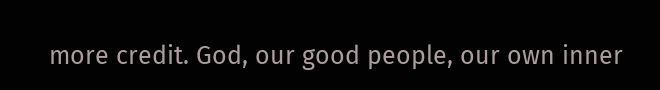more credit. God, our good people, our own inner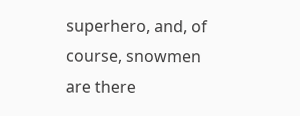superhero, and, of course, snowmen are there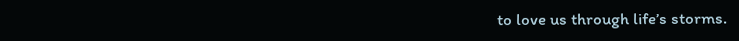to love us through life’s storms.